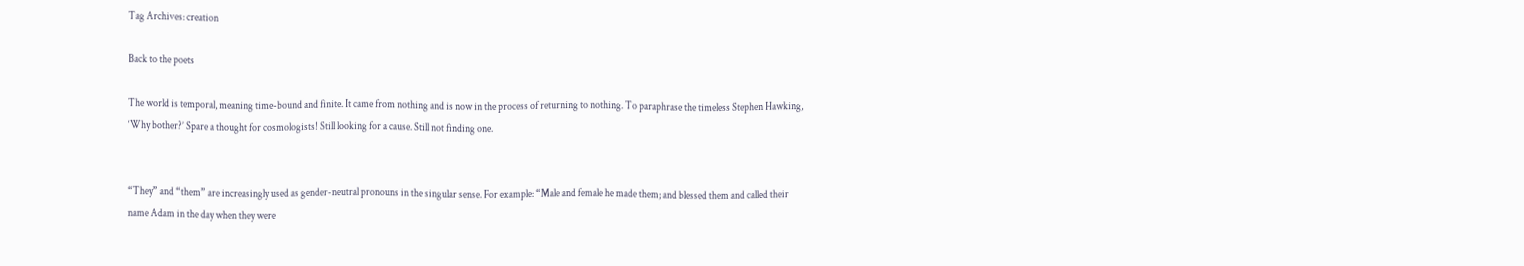Tag Archives: creation

Back to the poets

The world is temporal, meaning time-bound and finite. It came from nothing and is now in the process of returning to nothing. To paraphrase the timeless Stephen Hawking, ‘Why bother?’ Spare a thought for cosmologists! Still looking for a cause. Still not finding one.


“They” and “them” are increasingly used as gender-neutral pronouns in the singular sense. For example: “Male and female he made them; and blessed them and called their name Adam in the day when they were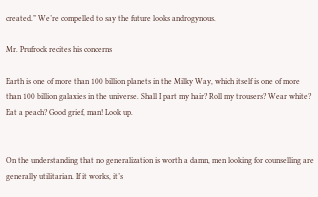created.” We’re compelled to say the future looks androgynous.

Mr. Prufrock recites his concerns

Earth is one of more than 100 billion planets in the Milky Way, which itself is one of more than 100 billion galaxies in the universe. Shall I part my hair? Roll my trousers? Wear white? Eat a peach? Good grief, man! Look up.


On the understanding that no generalization is worth a damn, men looking for counselling are generally utilitarian. If it works, it’s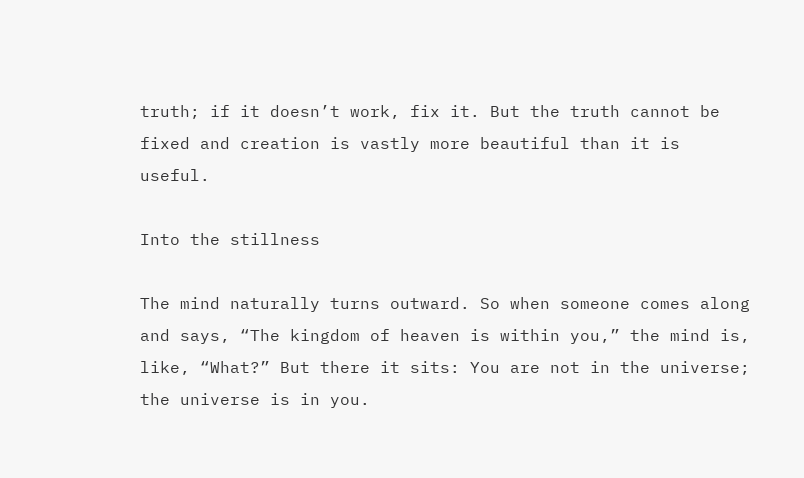truth; if it doesn’t work, fix it. But the truth cannot be fixed and creation is vastly more beautiful than it is useful.

Into the stillness

The mind naturally turns outward. So when someone comes along and says, “The kingdom of heaven is within you,” the mind is, like, “What?” But there it sits: You are not in the universe; the universe is in you.